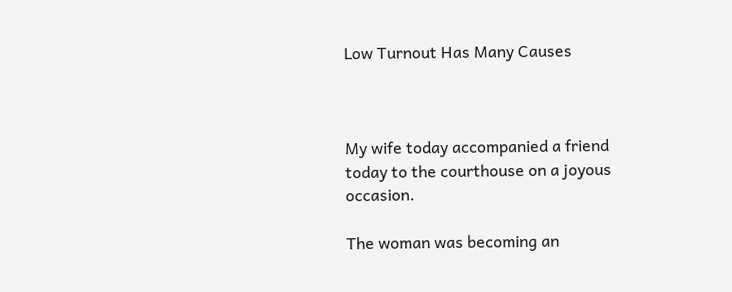Low Turnout Has Many Causes



My wife today accompanied a friend today to the courthouse on a joyous occasion.

The woman was becoming an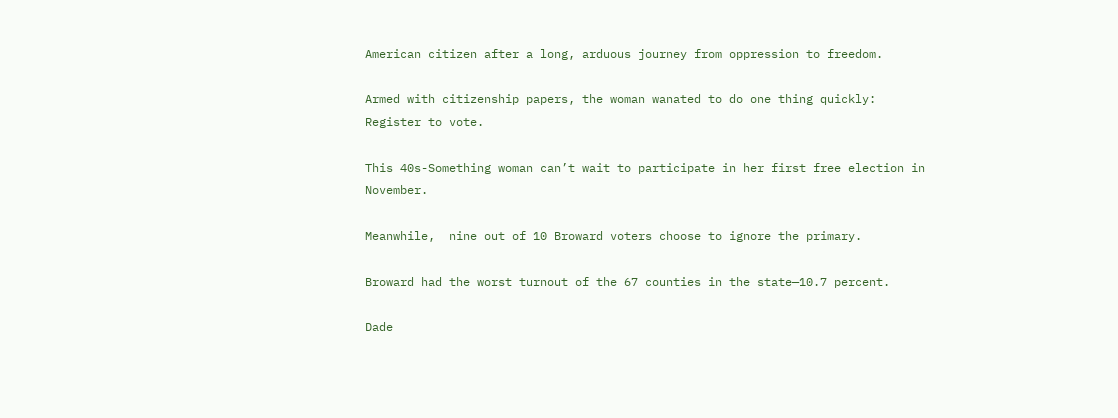American citizen after a long, arduous journey from oppression to freedom.

Armed with citizenship papers, the woman wanated to do one thing quickly: Register to vote.

This 40s-Something woman can’t wait to participate in her first free election in November.

Meanwhile,  nine out of 10 Broward voters choose to ignore the primary.

Broward had the worst turnout of the 67 counties in the state—10.7 percent.

Dade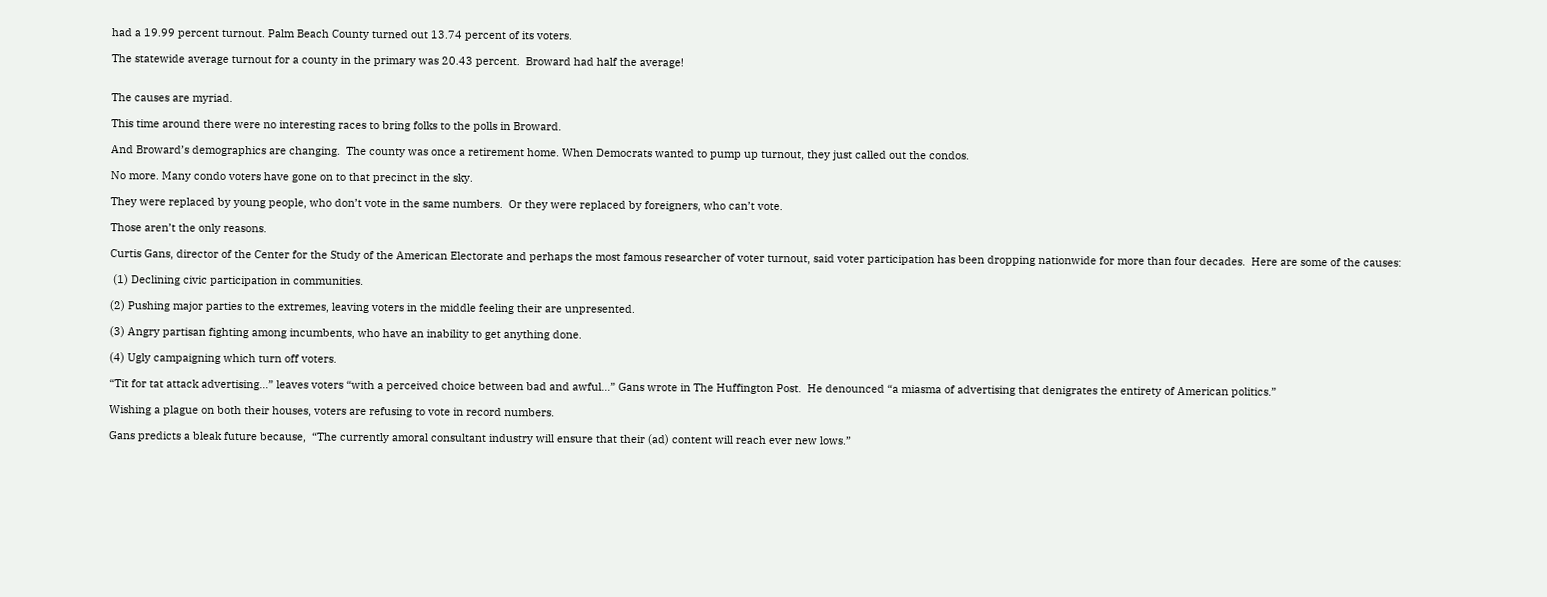had a 19.99 percent turnout. Palm Beach County turned out 13.74 percent of its voters.

The statewide average turnout for a county in the primary was 20.43 percent.  Broward had half the average!


The causes are myriad.

This time around there were no interesting races to bring folks to the polls in Broward.

And Broward’s demographics are changing.  The county was once a retirement home. When Democrats wanted to pump up turnout, they just called out the condos.

No more. Many condo voters have gone on to that precinct in the sky.

They were replaced by young people, who don’t vote in the same numbers.  Or they were replaced by foreigners, who can’t vote.

Those aren’t the only reasons.

Curtis Gans, director of the Center for the Study of the American Electorate and perhaps the most famous researcher of voter turnout, said voter participation has been dropping nationwide for more than four decades.  Here are some of the causes:

 (1) Declining civic participation in communities.

(2) Pushing major parties to the extremes, leaving voters in the middle feeling their are unpresented.

(3) Angry partisan fighting among incumbents, who have an inability to get anything done.

(4) Ugly campaigning which turn off voters.

“Tit for tat attack advertising…” leaves voters “with a perceived choice between bad and awful…” Gans wrote in The Huffington Post.  He denounced “a miasma of advertising that denigrates the entirety of American politics.”

Wishing a plague on both their houses, voters are refusing to vote in record numbers.

Gans predicts a bleak future because,  “The currently amoral consultant industry will ensure that their (ad) content will reach ever new lows.”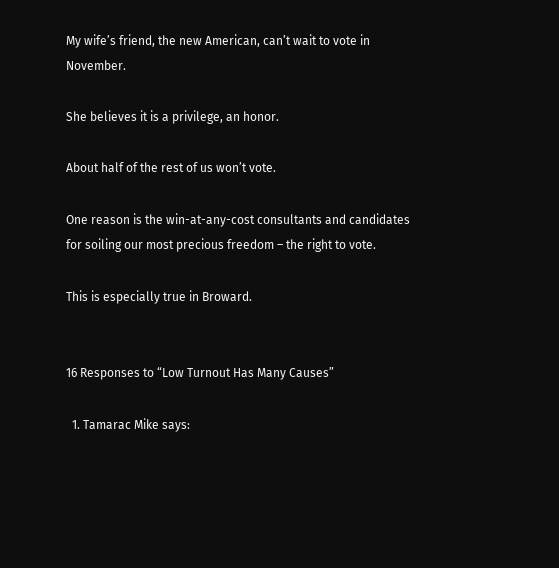My wife’s friend, the new American, can’t wait to vote in November.

She believes it is a privilege, an honor.

About half of the rest of us won’t vote.

One reason is the win-at-any-cost consultants and candidates for soiling our most precious freedom – the right to vote.

This is especially true in Broward.


16 Responses to “Low Turnout Has Many Causes”

  1. Tamarac Mike says: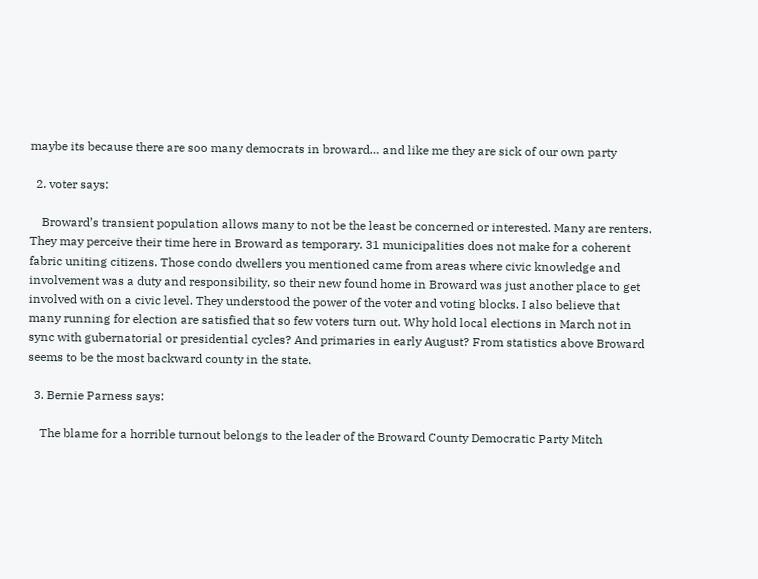maybe its because there are soo many democrats in broward… and like me they are sick of our own party

  2. voter says:

    Broward’s transient population allows many to not be the least be concerned or interested. Many are renters. They may perceive their time here in Broward as temporary. 31 municipalities does not make for a coherent fabric uniting citizens. Those condo dwellers you mentioned came from areas where civic knowledge and involvement was a duty and responsibility, so their new found home in Broward was just another place to get involved with on a civic level. They understood the power of the voter and voting blocks. I also believe that many running for election are satisfied that so few voters turn out. Why hold local elections in March not in sync with gubernatorial or presidential cycles? And primaries in early August? From statistics above Broward seems to be the most backward county in the state.

  3. Bernie Parness says:

    The blame for a horrible turnout belongs to the leader of the Broward County Democratic Party Mitch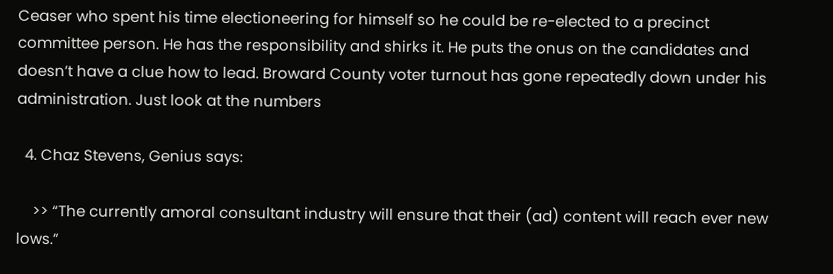Ceaser who spent his time electioneering for himself so he could be re-elected to a precinct committee person. He has the responsibility and shirks it. He puts the onus on the candidates and doesn’t have a clue how to lead. Broward County voter turnout has gone repeatedly down under his administration. Just look at the numbers

  4. Chaz Stevens, Genius says:

    >> “The currently amoral consultant industry will ensure that their (ad) content will reach ever new lows.”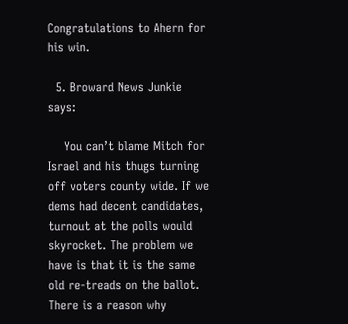Congratulations to Ahern for his win.

  5. Broward News Junkie says:

    You can’t blame Mitch for Israel and his thugs turning off voters county wide. If we dems had decent candidates, turnout at the polls would skyrocket. The problem we have is that it is the same old re-treads on the ballot. There is a reason why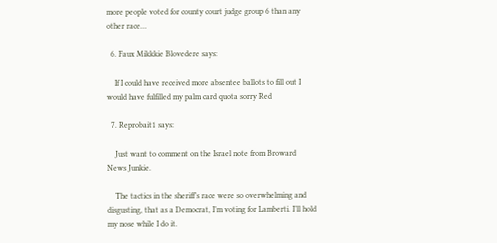more people voted for county court judge group 6 than any other race…

  6. Faux Mikkkie Blovedere says:

    If I could have received more absentee ballots to fill out I would have fulfilled my palm card quota sorry Red

  7. Reprobait1 says:

    Just want to comment on the Israel note from Broward News Junkie.

    The tactics in the sheriff’s race were so overwhelming and disgusting, that as a Democrat, I’m voting for Lamberti. I’ll hold my nose while I do it.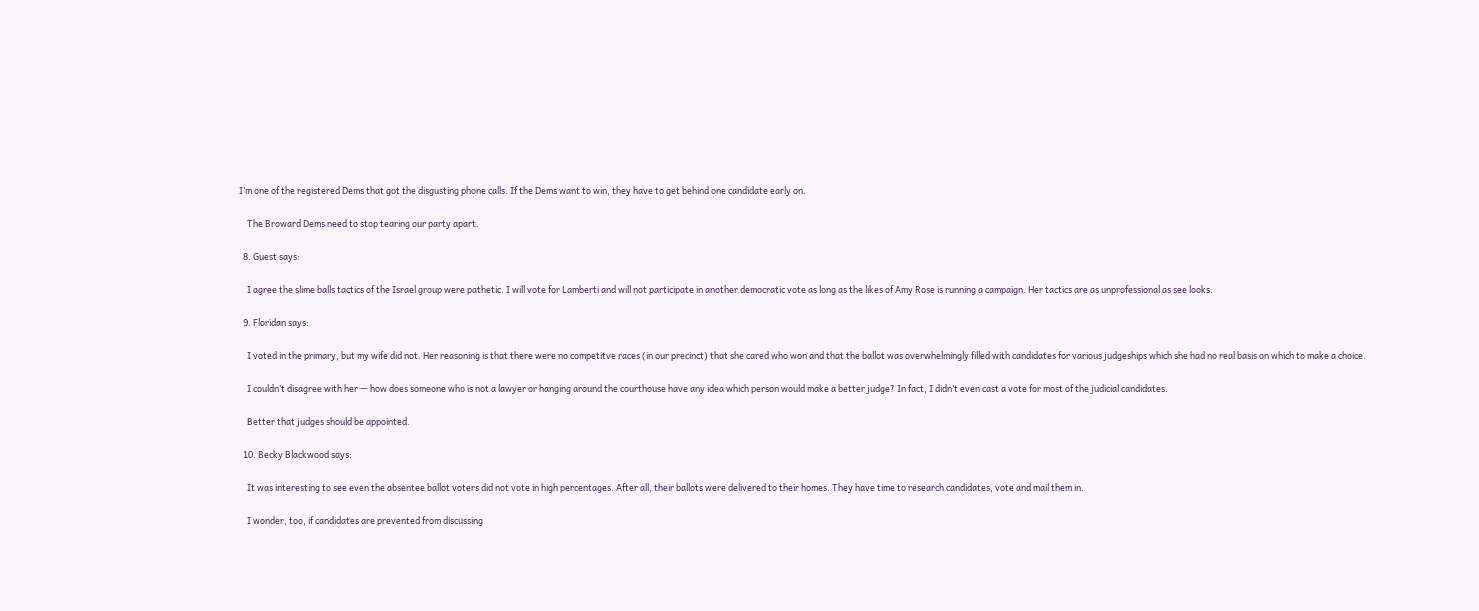I’m one of the registered Dems that got the disgusting phone calls. If the Dems want to win, they have to get behind one candidate early on.

    The Broward Dems need to stop tearing our party apart.

  8. Guest says:

    I agree the slime balls tactics of the Israel group were pathetic. I will vote for Lamberti and will not participate in another democratic vote as long as the likes of Amy Rose is running a campaign. Her tactics are as unprofessional as see looks.

  9. Floridan says:

    I voted in the primary, but my wife did not. Her reasoning is that there were no competitve races (in our precinct) that she cared who won and that the ballot was overwhelmingly filled with candidates for various judgeships which she had no real basis on which to make a choice.

    I couldn’t disagree with her — how does someone who is not a lawyer or hanging around the courthouse have any idea which person would make a better judge? In fact, I didn’t even cast a vote for most of the judicial candidates.

    Better that judges should be appointed.

  10. Becky Blackwood says:

    It was interesting to see even the absentee ballot voters did not vote in high percentages. After all, their ballots were delivered to their homes. They have time to research candidates, vote and mail them in.

    I wonder, too, if candidates are prevented from discussing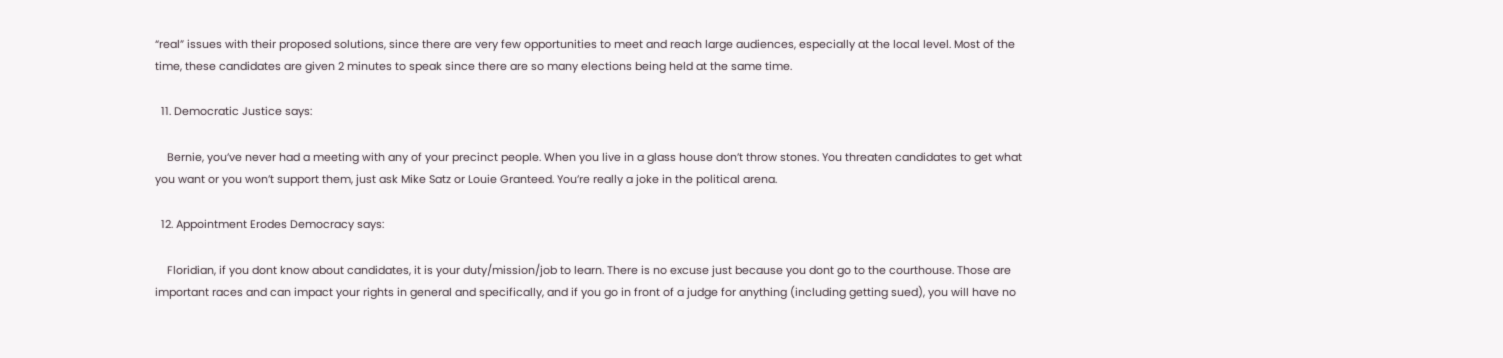“real” issues with their proposed solutions, since there are very few opportunities to meet and reach large audiences, especially at the local level. Most of the time, these candidates are given 2 minutes to speak since there are so many elections being held at the same time.

  11. Democratic Justice says:

    Bernie, you’ve never had a meeting with any of your precinct people. When you live in a glass house don’t throw stones. You threaten candidates to get what you want or you won’t support them, just ask Mike Satz or Louie Granteed. You’re really a joke in the political arena.

  12. Appointment Erodes Democracy says:

    Floridian, if you dont know about candidates, it is your duty/mission/job to learn. There is no excuse just because you dont go to the courthouse. Those are important races and can impact your rights in general and specifically, and if you go in front of a judge for anything (including getting sued), you will have no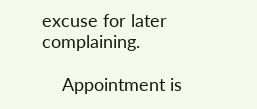excuse for later complaining.

    Appointment is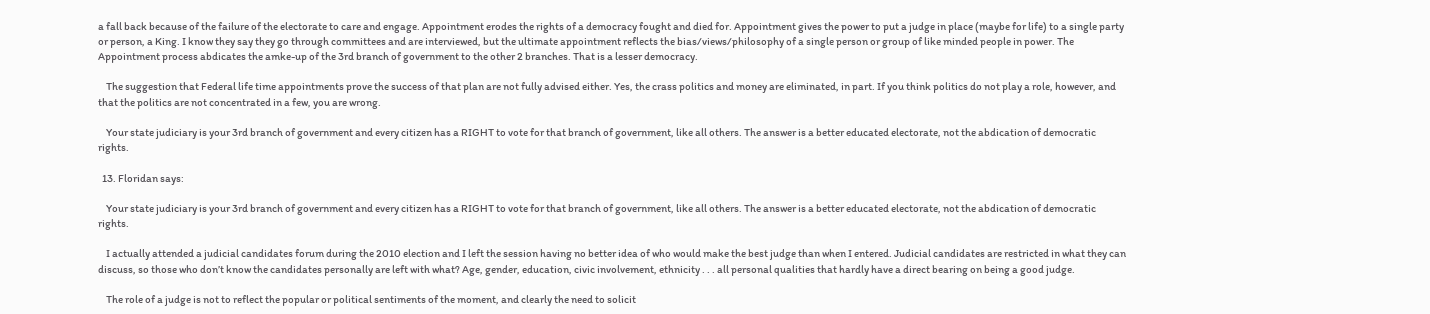a fall back because of the failure of the electorate to care and engage. Appointment erodes the rights of a democracy fought and died for. Appointment gives the power to put a judge in place (maybe for life) to a single party or person, a King. I know they say they go through committees and are interviewed, but the ultimate appointment reflects the bias/views/philosophy of a single person or group of like minded people in power. The Appointment process abdicates the amke-up of the 3rd branch of government to the other 2 branches. That is a lesser democracy.

    The suggestion that Federal life time appointments prove the success of that plan are not fully advised either. Yes, the crass politics and money are eliminated, in part. If you think politics do not play a role, however, and that the politics are not concentrated in a few, you are wrong.

    Your state judiciary is your 3rd branch of government and every citizen has a RIGHT to vote for that branch of government, like all others. The answer is a better educated electorate, not the abdication of democratic rights.

  13. Floridan says:

    Your state judiciary is your 3rd branch of government and every citizen has a RIGHT to vote for that branch of government, like all others. The answer is a better educated electorate, not the abdication of democratic rights.

    I actually attended a judicial candidates forum during the 2010 election and I left the session having no better idea of who would make the best judge than when I entered. Judicial candidates are restricted in what they can discuss, so those who don’t know the candidates personally are left with what? Age, gender, education, civic involvement, ethnicity . . . all personal qualities that hardly have a direct bearing on being a good judge.

    The role of a judge is not to reflect the popular or political sentiments of the moment, and clearly the need to solicit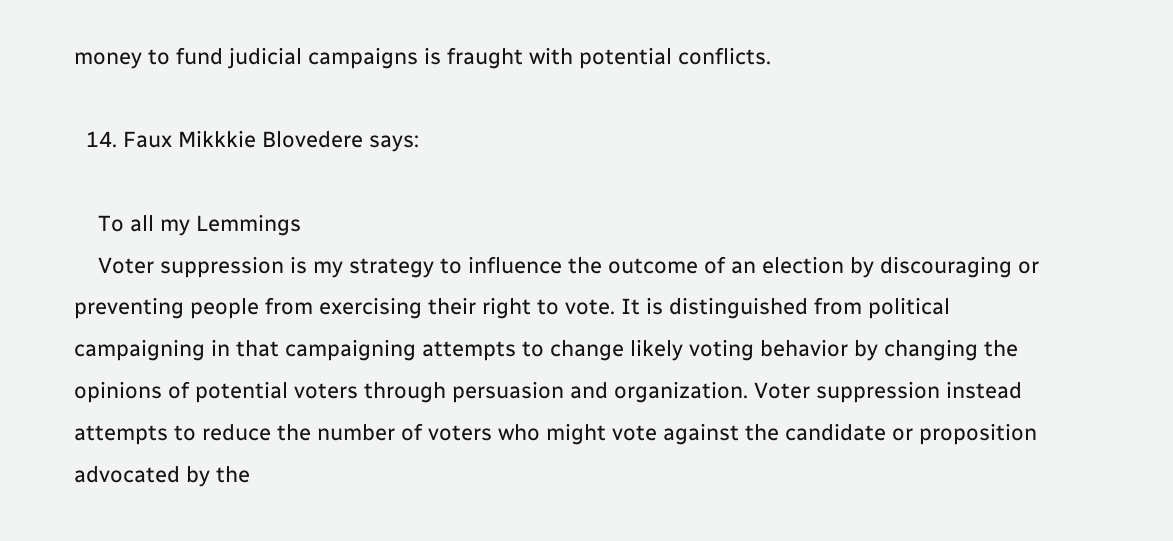money to fund judicial campaigns is fraught with potential conflicts.

  14. Faux Mikkkie Blovedere says:

    To all my Lemmings
    Voter suppression is my strategy to influence the outcome of an election by discouraging or preventing people from exercising their right to vote. It is distinguished from political campaigning in that campaigning attempts to change likely voting behavior by changing the opinions of potential voters through persuasion and organization. Voter suppression instead attempts to reduce the number of voters who might vote against the candidate or proposition advocated by the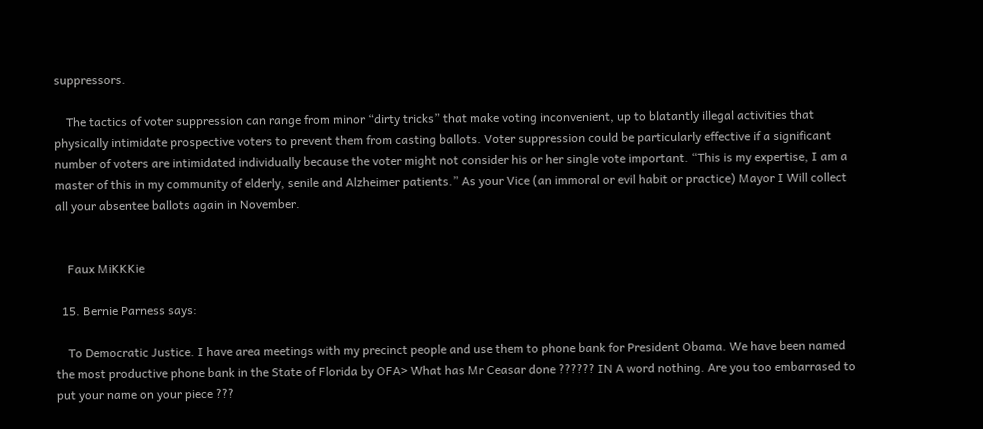suppressors.

    The tactics of voter suppression can range from minor “dirty tricks” that make voting inconvenient, up to blatantly illegal activities that physically intimidate prospective voters to prevent them from casting ballots. Voter suppression could be particularly effective if a significant number of voters are intimidated individually because the voter might not consider his or her single vote important. “This is my expertise, I am a master of this in my community of elderly, senile and Alzheimer patients.” As your Vice (an immoral or evil habit or practice) Mayor I Will collect all your absentee ballots again in November.


    Faux MiKKKie

  15. Bernie Parness says:

    To Democratic Justice. I have area meetings with my precinct people and use them to phone bank for President Obama. We have been named the most productive phone bank in the State of Florida by OFA> What has Mr Ceasar done ?????? IN A word nothing. Are you too embarrased to put your name on your piece ???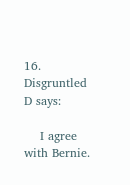16. Disgruntled D says:

    I agree with Bernie.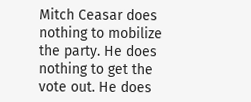Mitch Ceasar does nothing to mobilize the party. He does nothing to get the vote out. He does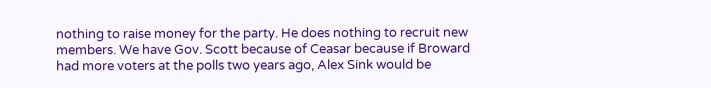nothing to raise money for the party. He does nothing to recruit new members. We have Gov. Scott because of Ceasar because if Broward had more voters at the polls two years ago, Alex Sink would be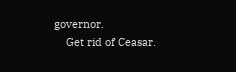governor.
    Get rid of Ceasar.